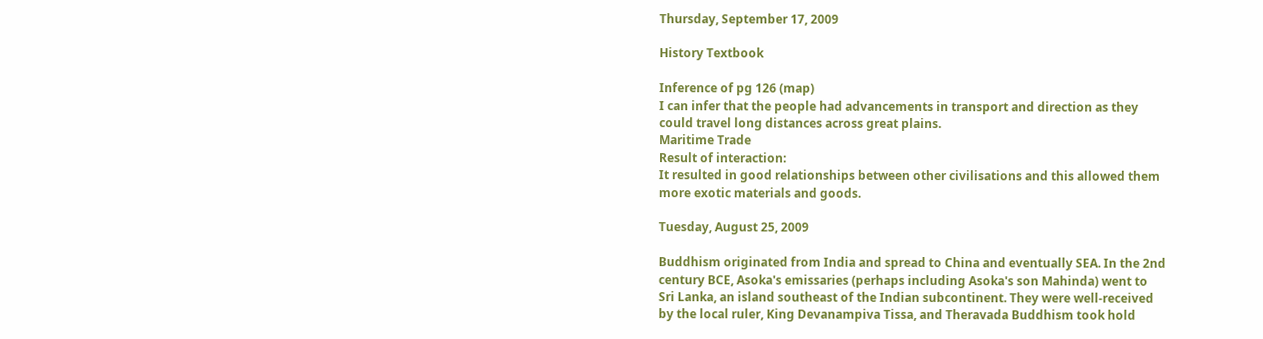Thursday, September 17, 2009

History Textbook

Inference of pg 126 (map)
I can infer that the people had advancements in transport and direction as they could travel long distances across great plains.
Maritime Trade
Result of interaction:
It resulted in good relationships between other civilisations and this allowed them more exotic materials and goods.

Tuesday, August 25, 2009

Buddhism originated from India and spread to China and eventually SEA. In the 2nd century BCE, Asoka's emissaries (perhaps including Asoka's son Mahinda) went to Sri Lanka, an island southeast of the Indian subcontinent. They were well-received by the local ruler, King Devanampiva Tissa, and Theravada Buddhism took hold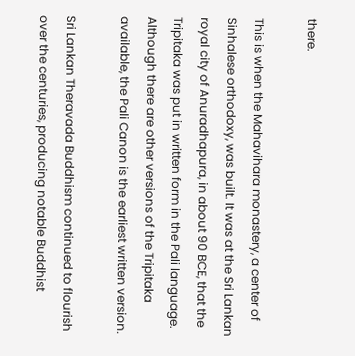there.

This is when the Mahavihara monastery, a center of Sinhalese orthodoxy, was built. It was at the Sri Lankan royal city of Anuradhapura, in about 90 BCE, that the Tripitaka was put in written form in the Pali language. Although there are other versions of the Tripitaka available, the Pali Canon is the earliest written version.

Sri Lankan Theravada Buddhism continued to flourish over the centuries, producing notable Buddhist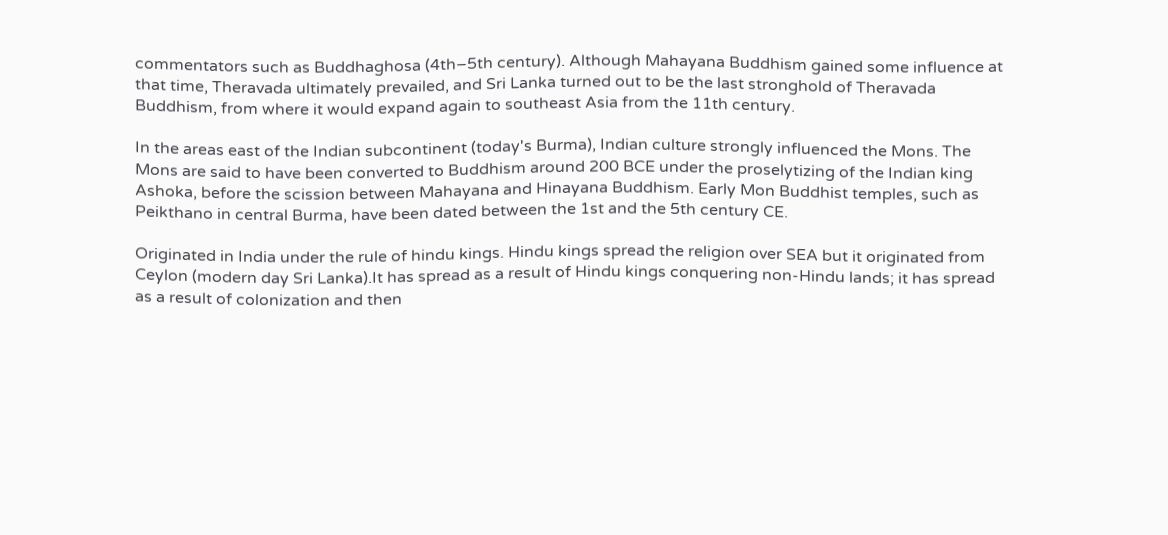commentators such as Buddhaghosa (4th–5th century). Although Mahayana Buddhism gained some influence at that time, Theravada ultimately prevailed, and Sri Lanka turned out to be the last stronghold of Theravada Buddhism, from where it would expand again to southeast Asia from the 11th century.

In the areas east of the Indian subcontinent (today's Burma), Indian culture strongly influenced the Mons. The Mons are said to have been converted to Buddhism around 200 BCE under the proselytizing of the Indian king Ashoka, before the scission between Mahayana and Hinayana Buddhism. Early Mon Buddhist temples, such as Peikthano in central Burma, have been dated between the 1st and the 5th century CE.

Originated in India under the rule of hindu kings. Hindu kings spread the religion over SEA but it originated from Ceylon (modern day Sri Lanka).It has spread as a result of Hindu kings conquering non-Hindu lands; it has spread as a result of colonization and then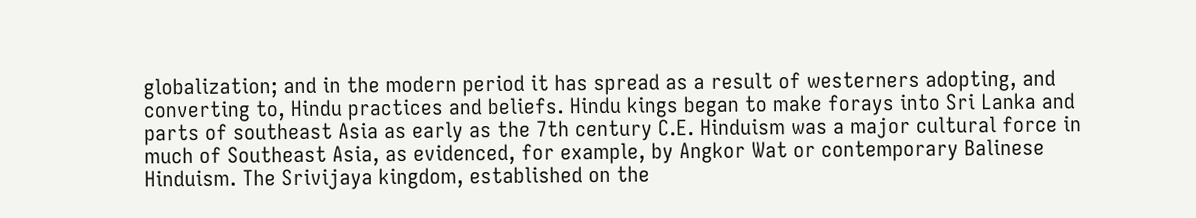globalization; and in the modern period it has spread as a result of westerners adopting, and converting to, Hindu practices and beliefs. Hindu kings began to make forays into Sri Lanka and parts of southeast Asia as early as the 7th century C.E. Hinduism was a major cultural force in much of Southeast Asia, as evidenced, for example, by Angkor Wat or contemporary Balinese Hinduism. The Srivijaya kingdom, established on the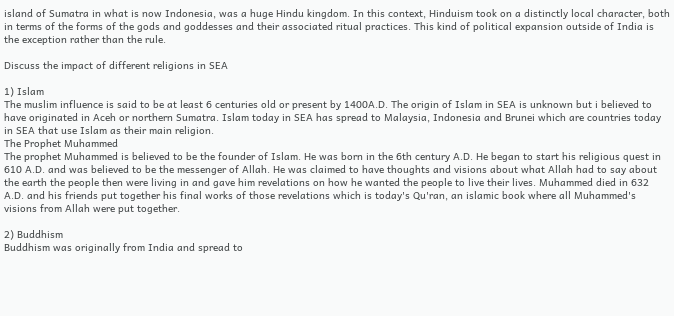island of Sumatra in what is now Indonesia, was a huge Hindu kingdom. In this context, Hinduism took on a distinctly local character, both in terms of the forms of the gods and goddesses and their associated ritual practices. This kind of political expansion outside of India is the exception rather than the rule.

Discuss the impact of different religions in SEA

1) Islam
The muslim influence is said to be at least 6 centuries old or present by 1400A.D. The origin of Islam in SEA is unknown but i believed to have originated in Aceh or northern Sumatra. Islam today in SEA has spread to Malaysia, Indonesia and Brunei which are countries today in SEA that use Islam as their main religion.
The Prophet Muhammed
The prophet Muhammed is believed to be the founder of Islam. He was born in the 6th century A.D. He began to start his religious quest in 610 A.D. and was believed to be the messenger of Allah. He was claimed to have thoughts and visions about what Allah had to say about the earth the people then were living in and gave him revelations on how he wanted the people to live their lives. Muhammed died in 632 A.D. and his friends put together his final works of those revelations which is today's Qu'ran, an islamic book where all Muhammed's visions from Allah were put together.

2) Buddhism
Buddhism was originally from India and spread to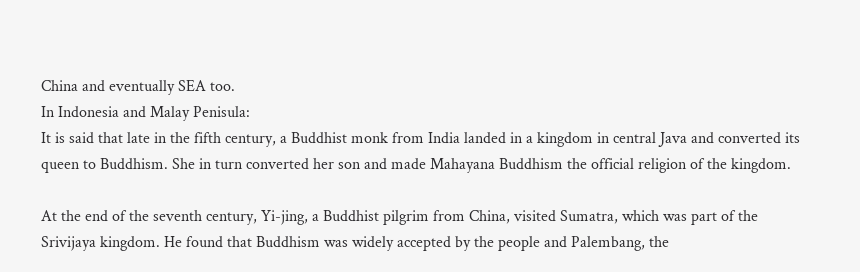China and eventually SEA too.
In Indonesia and Malay Penisula:
It is said that late in the fifth century, a Buddhist monk from India landed in a kingdom in central Java and converted its queen to Buddhism. She in turn converted her son and made Mahayana Buddhism the official religion of the kingdom.

At the end of the seventh century, Yi-jing, a Buddhist pilgrim from China, visited Sumatra, which was part of the Srivijaya kingdom. He found that Buddhism was widely accepted by the people and Palembang, the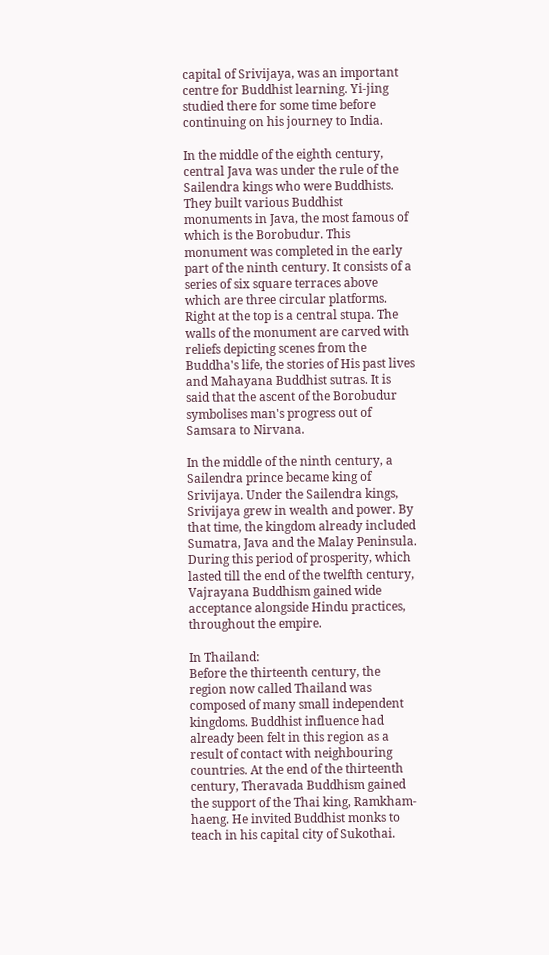capital of Srivijaya, was an important centre for Buddhist learning. Yi-jing studied there for some time before continuing on his journey to India.

In the middle of the eighth century, central Java was under the rule of the Sailendra kings who were Buddhists. They built various Buddhist monuments in Java, the most famous of which is the Borobudur. This monument was completed in the early part of the ninth century. It consists of a series of six square terraces above which are three circular platforms. Right at the top is a central stupa. The walls of the monument are carved with reliefs depicting scenes from the Buddha's life, the stories of His past lives and Mahayana Buddhist sutras. It is said that the ascent of the Borobudur symbolises man's progress out of Samsara to Nirvana.

In the middle of the ninth century, a Sailendra prince became king of Srivijaya. Under the Sailendra kings, Srivijaya grew in wealth and power. By that time, the kingdom already included Sumatra, Java and the Malay Peninsula. During this period of prosperity, which lasted till the end of the twelfth century, Vajrayana Buddhism gained wide acceptance alongside Hindu practices, throughout the empire.

In Thailand:
Before the thirteenth century, the region now called Thailand was composed of many small independent kingdoms. Buddhist influence had already been felt in this region as a result of contact with neighbouring countries. At the end of the thirteenth century, Theravada Buddhism gained the support of the Thai king, Ramkham-haeng. He invited Buddhist monks to teach in his capital city of Sukothai.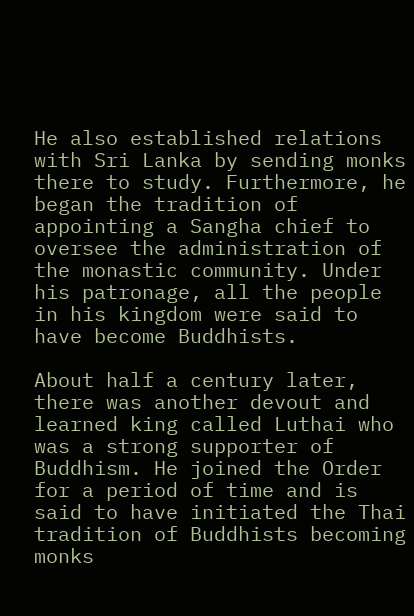He also established relations with Sri Lanka by sending monks there to study. Furthermore, he began the tradition of appointing a Sangha chief to oversee the administration of the monastic community. Under his patronage, all the people in his kingdom were said to have become Buddhists.

About half a century later, there was another devout and learned king called Luthai who was a strong supporter of Buddhism. He joined the Order for a period of time and is said to have initiated the Thai tradition of Buddhists becoming monks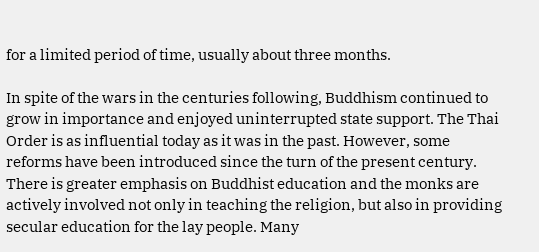for a limited period of time, usually about three months.

In spite of the wars in the centuries following, Buddhism continued to grow in importance and enjoyed uninterrupted state support. The Thai Order is as influential today as it was in the past. However, some reforms have been introduced since the turn of the present century. There is greater emphasis on Buddhist education and the monks are actively involved not only in teaching the religion, but also in providing secular education for the lay people. Many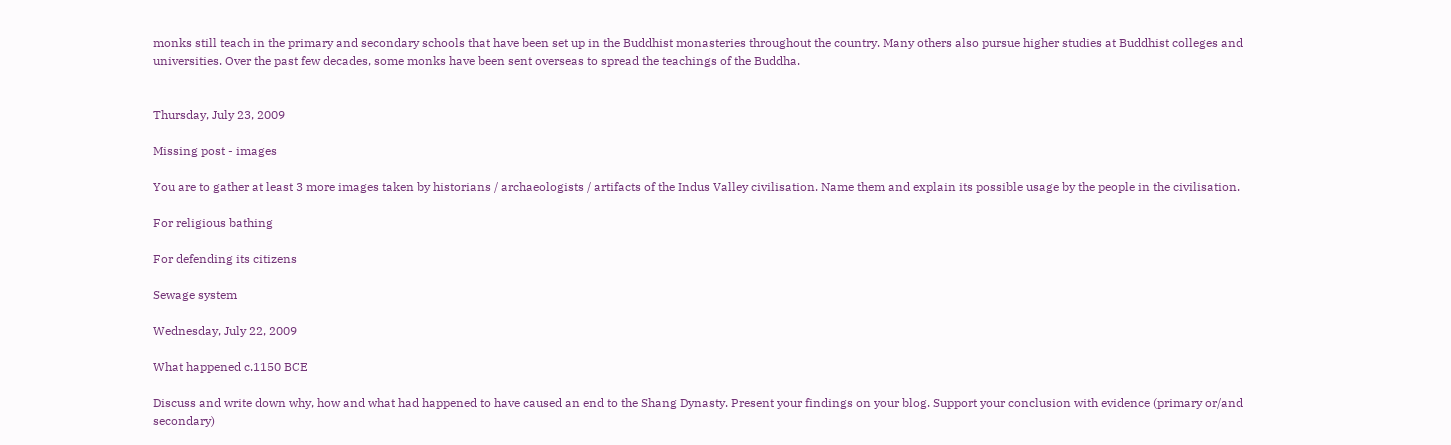monks still teach in the primary and secondary schools that have been set up in the Buddhist monasteries throughout the country. Many others also pursue higher studies at Buddhist colleges and universities. Over the past few decades, some monks have been sent overseas to spread the teachings of the Buddha.


Thursday, July 23, 2009

Missing post - images

You are to gather at least 3 more images taken by historians / archaeologists / artifacts of the Indus Valley civilisation. Name them and explain its possible usage by the people in the civilisation.

For religious bathing

For defending its citizens

Sewage system

Wednesday, July 22, 2009

What happened c.1150 BCE

Discuss and write down why, how and what had happened to have caused an end to the Shang Dynasty. Present your findings on your blog. Support your conclusion with evidence (primary or/and secondary)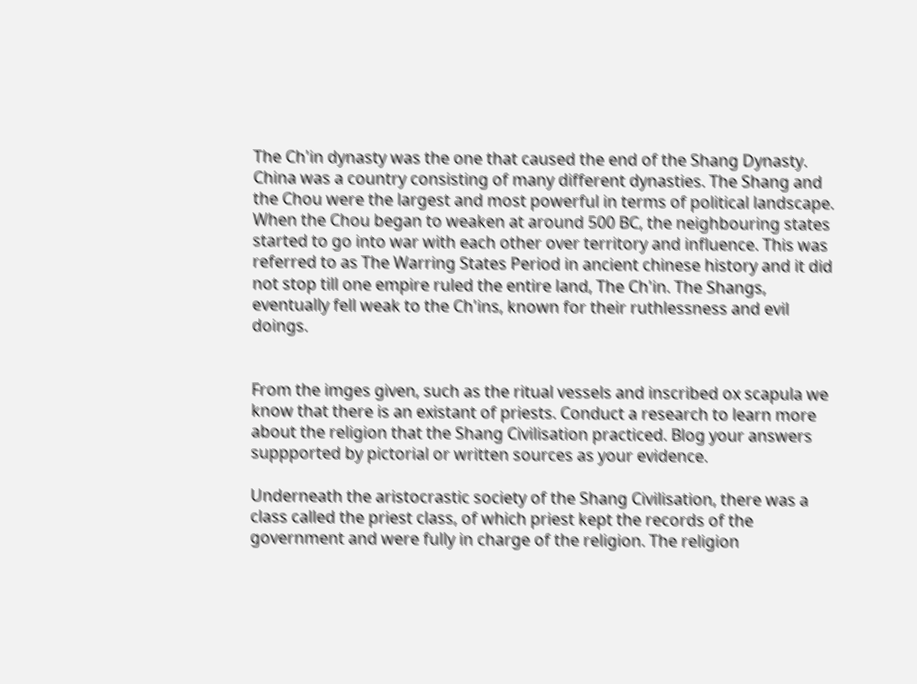The Ch'in dynasty was the one that caused the end of the Shang Dynasty. China was a country consisting of many different dynasties. The Shang and the Chou were the largest and most powerful in terms of political landscape. When the Chou began to weaken at around 500 BC, the neighbouring states started to go into war with each other over territory and influence. This was referred to as The Warring States Period in ancient chinese history and it did not stop till one empire ruled the entire land, The Ch'in. The Shangs, eventually fell weak to the Ch'ins, known for their ruthlessness and evil doings.


From the imges given, such as the ritual vessels and inscribed ox scapula we know that there is an existant of priests. Conduct a research to learn more about the religion that the Shang Civilisation practiced. Blog your answers suppported by pictorial or written sources as your evidence.

Underneath the aristocrastic society of the Shang Civilisation, there was a class called the priest class, of which priest kept the records of the government and were fully in charge of the religion. The religion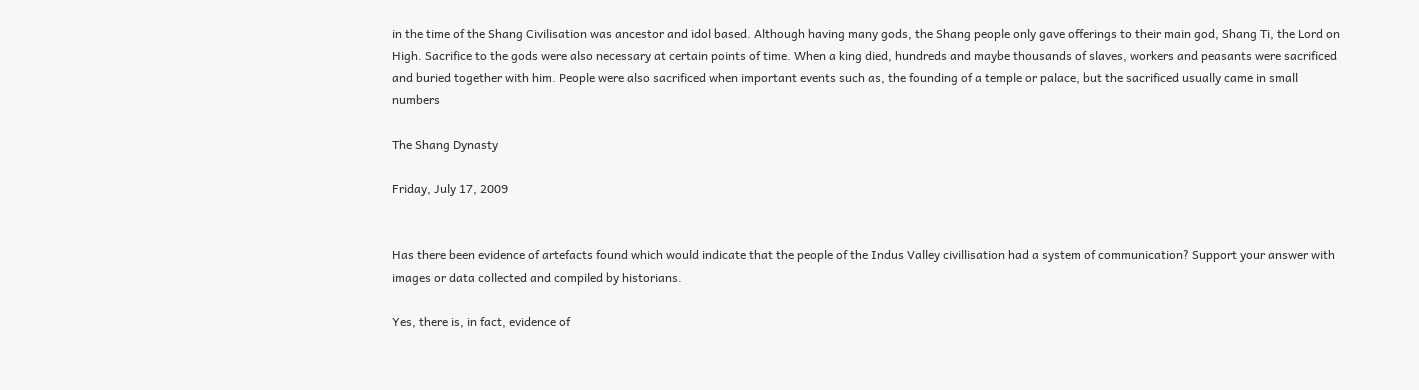in the time of the Shang Civilisation was ancestor and idol based. Although having many gods, the Shang people only gave offerings to their main god, Shang Ti, the Lord on High. Sacrifice to the gods were also necessary at certain points of time. When a king died, hundreds and maybe thousands of slaves, workers and peasants were sacrificed and buried together with him. People were also sacrificed when important events such as, the founding of a temple or palace, but the sacrificed usually came in small numbers

The Shang Dynasty

Friday, July 17, 2009


Has there been evidence of artefacts found which would indicate that the people of the Indus Valley civillisation had a system of communication? Support your answer with images or data collected and compiled by historians.

Yes, there is, in fact, evidence of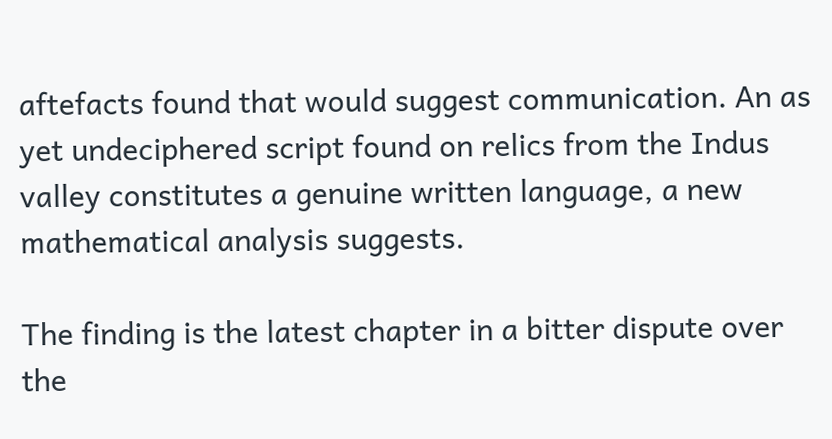aftefacts found that would suggest communication. An as yet undeciphered script found on relics from the Indus valley constitutes a genuine written language, a new mathematical analysis suggests.

The finding is the latest chapter in a bitter dispute over the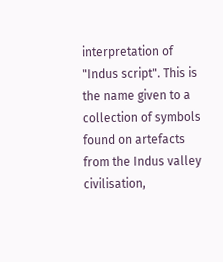interpretation of "Indus script". This is the name given to a collection of symbols found on artefacts from the Indus valley civilisation,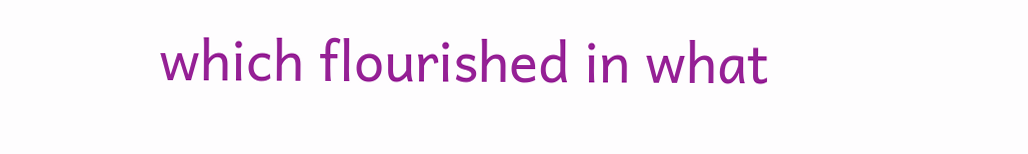which flourished in what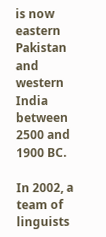is now eastern Pakistan and western India between 2500 and 1900 BC.

In 2002, a team of linguists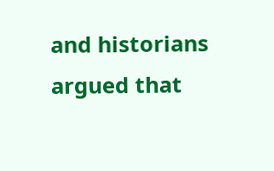and historians argued that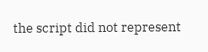the script did not represent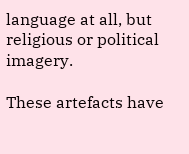language at all, but religious or political imagery.

These artefacts have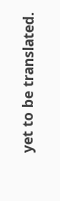yet to be translated.